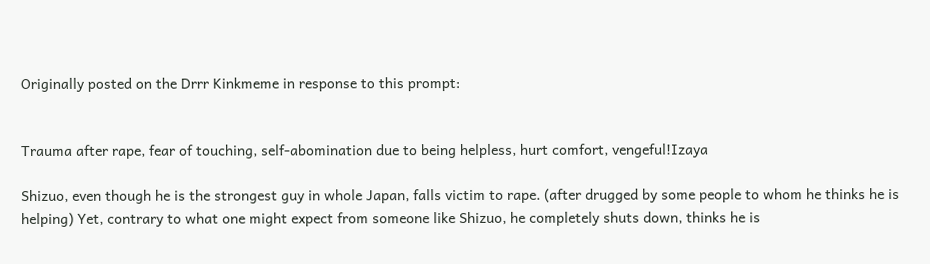Originally posted on the Drrr Kinkmeme in response to this prompt:


Trauma after rape, fear of touching, self-abomination due to being helpless, hurt comfort, vengeful!Izaya

Shizuo, even though he is the strongest guy in whole Japan, falls victim to rape. (after drugged by some people to whom he thinks he is helping) Yet, contrary to what one might expect from someone like Shizuo, he completely shuts down, thinks he is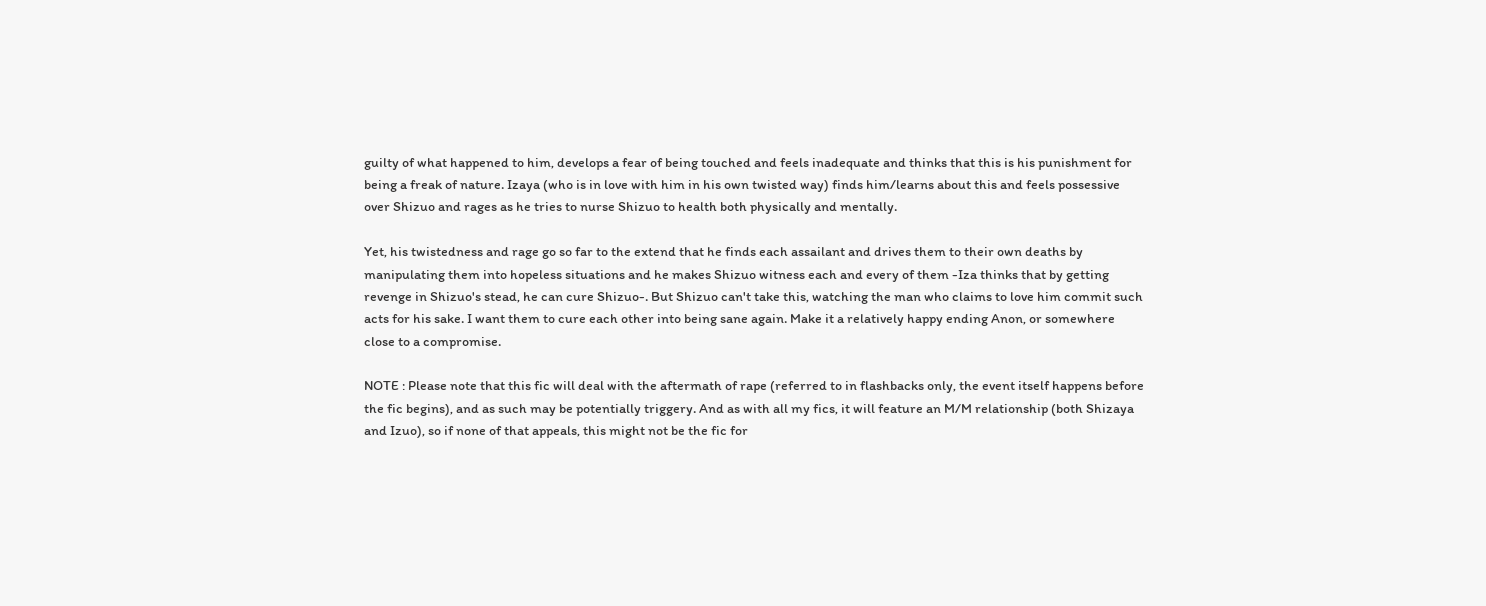guilty of what happened to him, develops a fear of being touched and feels inadequate and thinks that this is his punishment for being a freak of nature. Izaya (who is in love with him in his own twisted way) finds him/learns about this and feels possessive over Shizuo and rages as he tries to nurse Shizuo to health both physically and mentally.

Yet, his twistedness and rage go so far to the extend that he finds each assailant and drives them to their own deaths by manipulating them into hopeless situations and he makes Shizuo witness each and every of them -Iza thinks that by getting revenge in Shizuo's stead, he can cure Shizuo-. But Shizuo can't take this, watching the man who claims to love him commit such acts for his sake. I want them to cure each other into being sane again. Make it a relatively happy ending Anon, or somewhere close to a compromise.

NOTE : Please note that this fic will deal with the aftermath of rape (referred to in flashbacks only, the event itself happens before the fic begins), and as such may be potentially triggery. And as with all my fics, it will feature an M/M relationship (both Shizaya and Izuo), so if none of that appeals, this might not be the fic for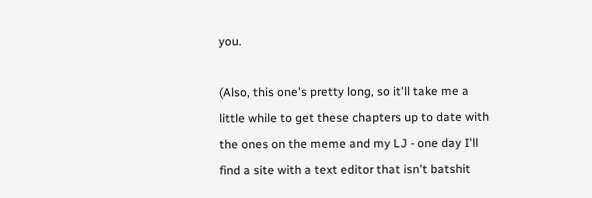you.

(Also, this one's pretty long, so it'll take me a little while to get these chapters up to date with the ones on the meme and my LJ - one day I'll find a site with a text editor that isn't batshit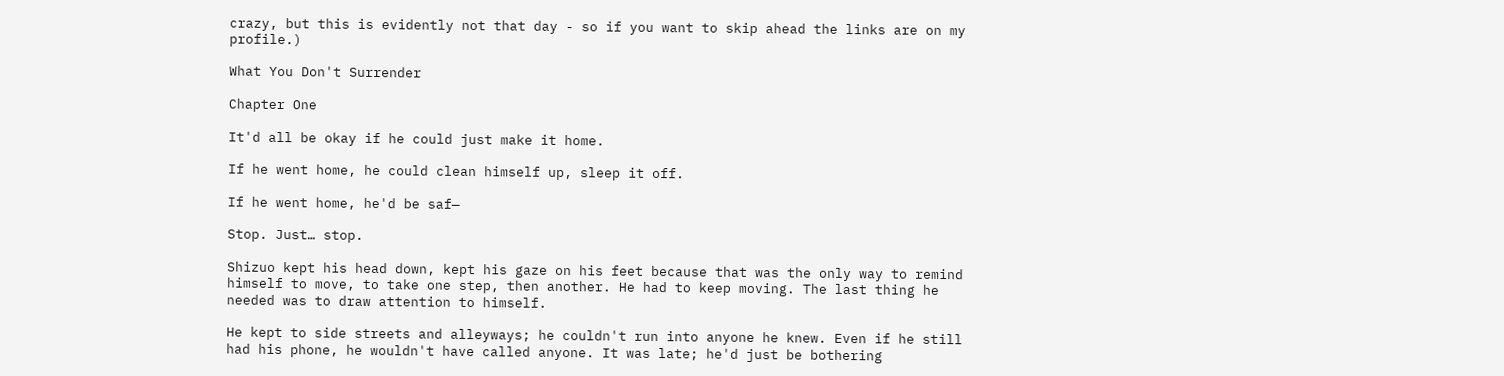crazy, but this is evidently not that day - so if you want to skip ahead the links are on my profile.)

What You Don't Surrender

Chapter One

It'd all be okay if he could just make it home.

If he went home, he could clean himself up, sleep it off.

If he went home, he'd be saf—

Stop. Just… stop.

Shizuo kept his head down, kept his gaze on his feet because that was the only way to remind himself to move, to take one step, then another. He had to keep moving. The last thing he needed was to draw attention to himself.

He kept to side streets and alleyways; he couldn't run into anyone he knew. Even if he still had his phone, he wouldn't have called anyone. It was late; he'd just be bothering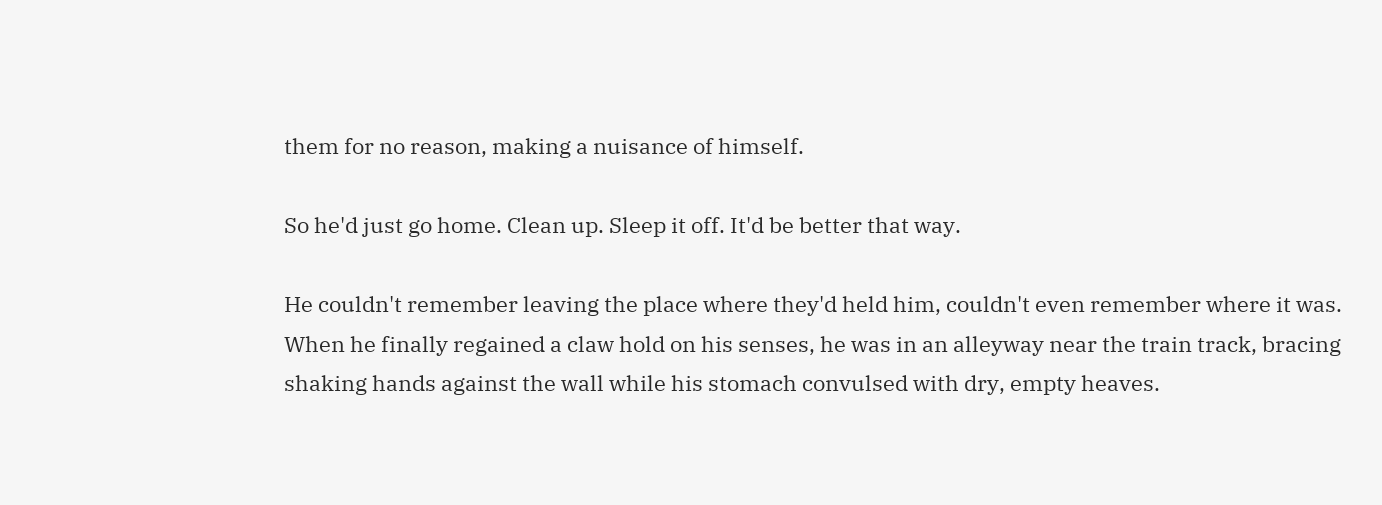them for no reason, making a nuisance of himself.

So he'd just go home. Clean up. Sleep it off. It'd be better that way.

He couldn't remember leaving the place where they'd held him, couldn't even remember where it was. When he finally regained a claw hold on his senses, he was in an alleyway near the train track, bracing shaking hands against the wall while his stomach convulsed with dry, empty heaves.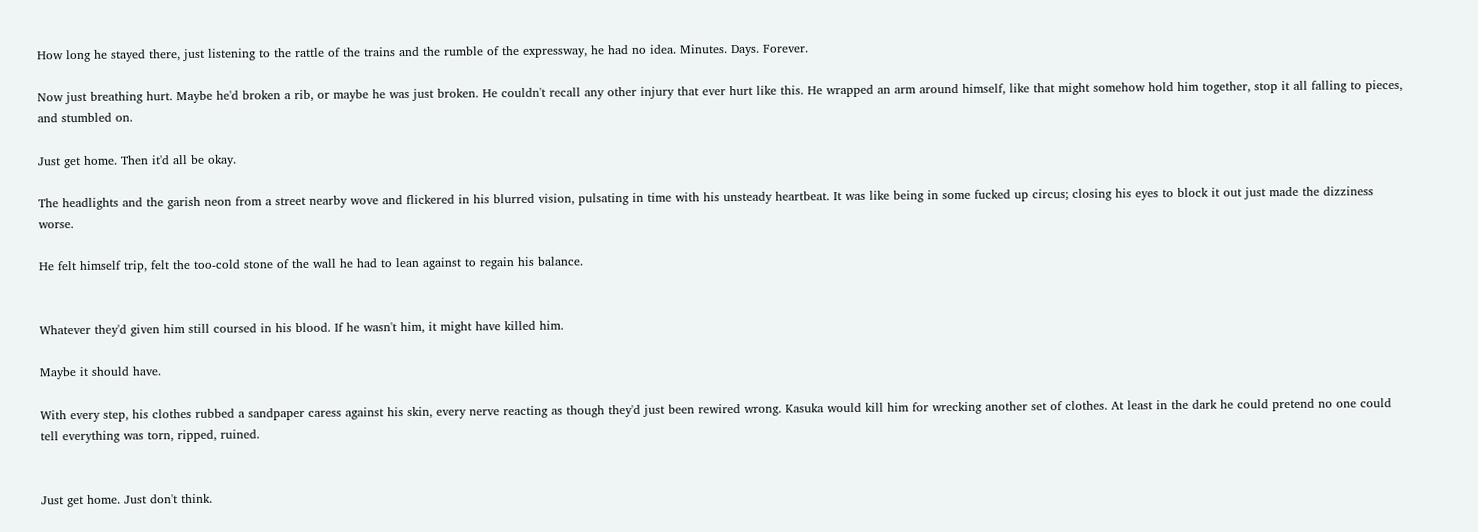How long he stayed there, just listening to the rattle of the trains and the rumble of the expressway, he had no idea. Minutes. Days. Forever.

Now just breathing hurt. Maybe he'd broken a rib, or maybe he was just broken. He couldn't recall any other injury that ever hurt like this. He wrapped an arm around himself, like that might somehow hold him together, stop it all falling to pieces, and stumbled on.

Just get home. Then it'd all be okay.

The headlights and the garish neon from a street nearby wove and flickered in his blurred vision, pulsating in time with his unsteady heartbeat. It was like being in some fucked up circus; closing his eyes to block it out just made the dizziness worse.

He felt himself trip, felt the too-cold stone of the wall he had to lean against to regain his balance.


Whatever they'd given him still coursed in his blood. If he wasn't him, it might have killed him.

Maybe it should have.

With every step, his clothes rubbed a sandpaper caress against his skin, every nerve reacting as though they'd just been rewired wrong. Kasuka would kill him for wrecking another set of clothes. At least in the dark he could pretend no one could tell everything was torn, ripped, ruined.


Just get home. Just don't think.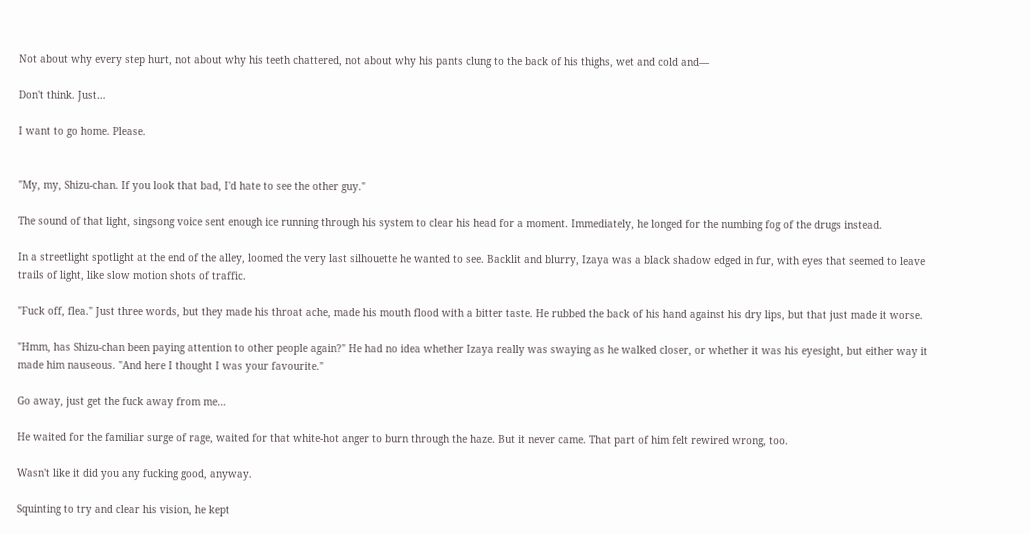Not about why every step hurt, not about why his teeth chattered, not about why his pants clung to the back of his thighs, wet and cold and—

Don't think. Just…

I want to go home. Please.


"My, my, Shizu-chan. If you look that bad, I'd hate to see the other guy."

The sound of that light, singsong voice sent enough ice running through his system to clear his head for a moment. Immediately, he longed for the numbing fog of the drugs instead.

In a streetlight spotlight at the end of the alley, loomed the very last silhouette he wanted to see. Backlit and blurry, Izaya was a black shadow edged in fur, with eyes that seemed to leave trails of light, like slow motion shots of traffic.

"Fuck off, flea." Just three words, but they made his throat ache, made his mouth flood with a bitter taste. He rubbed the back of his hand against his dry lips, but that just made it worse.

"Hmm, has Shizu-chan been paying attention to other people again?" He had no idea whether Izaya really was swaying as he walked closer, or whether it was his eyesight, but either way it made him nauseous. "And here I thought I was your favourite."

Go away, just get the fuck away from me…

He waited for the familiar surge of rage, waited for that white-hot anger to burn through the haze. But it never came. That part of him felt rewired wrong, too.

Wasn't like it did you any fucking good, anyway.

Squinting to try and clear his vision, he kept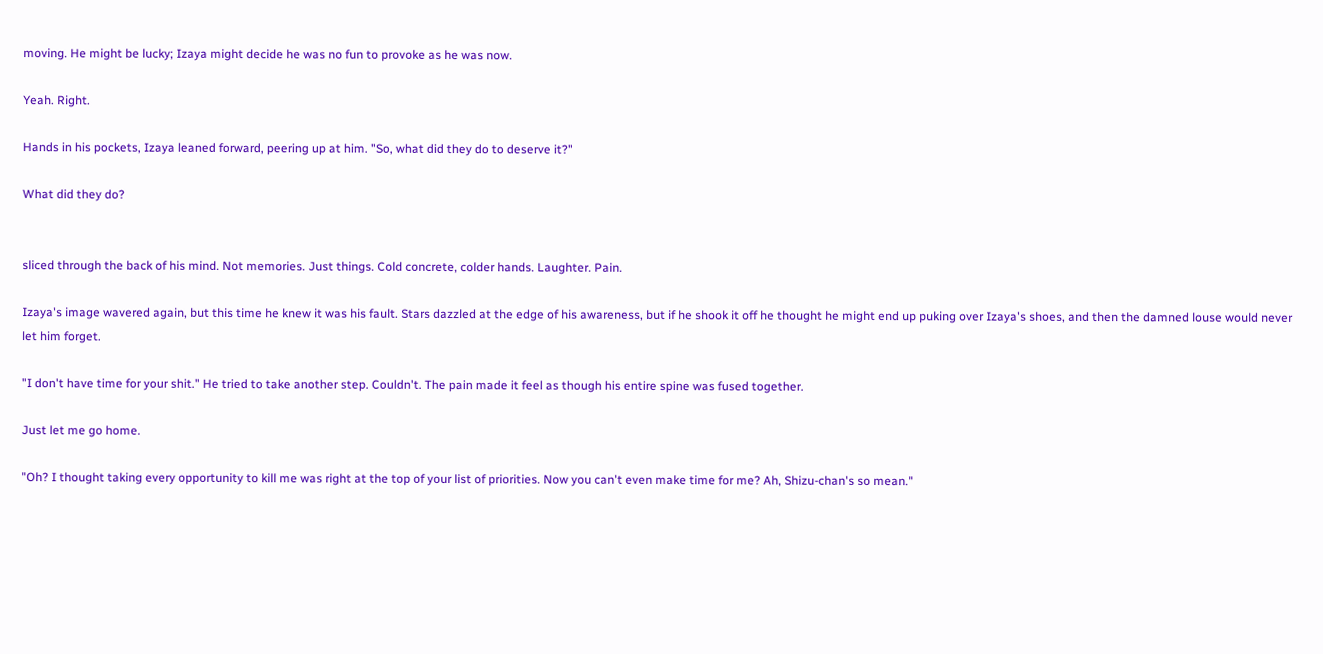moving. He might be lucky; Izaya might decide he was no fun to provoke as he was now.

Yeah. Right.

Hands in his pockets, Izaya leaned forward, peering up at him. "So, what did they do to deserve it?"

What did they do?


sliced through the back of his mind. Not memories. Just things. Cold concrete, colder hands. Laughter. Pain.

Izaya's image wavered again, but this time he knew it was his fault. Stars dazzled at the edge of his awareness, but if he shook it off he thought he might end up puking over Izaya's shoes, and then the damned louse would never let him forget.

"I don't have time for your shit." He tried to take another step. Couldn't. The pain made it feel as though his entire spine was fused together.

Just let me go home.

"Oh? I thought taking every opportunity to kill me was right at the top of your list of priorities. Now you can't even make time for me? Ah, Shizu-chan's so mean."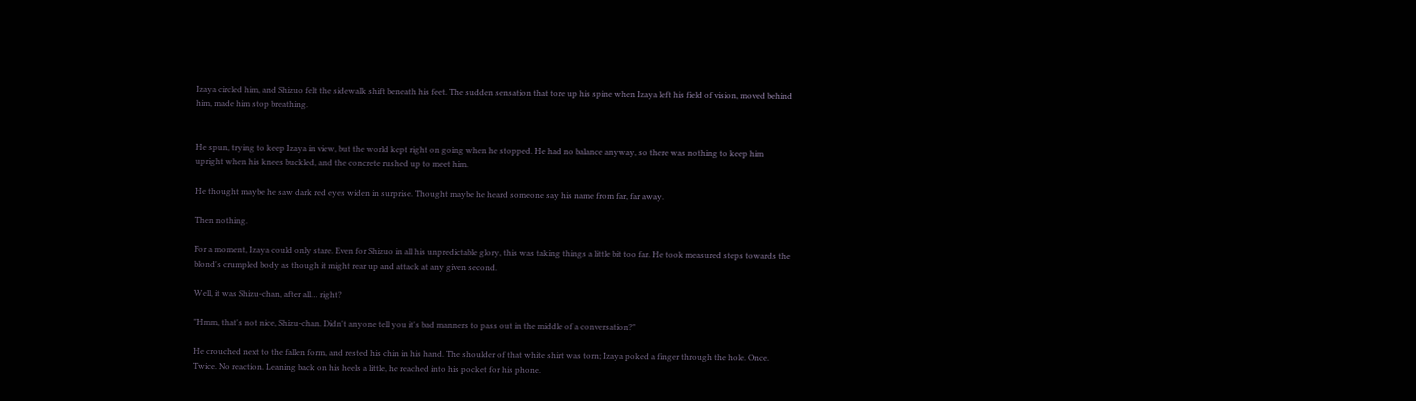Izaya circled him, and Shizuo felt the sidewalk shift beneath his feet. The sudden sensation that tore up his spine when Izaya left his field of vision, moved behind him, made him stop breathing.


He spun, trying to keep Izaya in view, but the world kept right on going when he stopped. He had no balance anyway, so there was nothing to keep him upright when his knees buckled, and the concrete rushed up to meet him.

He thought maybe he saw dark red eyes widen in surprise. Thought maybe he heard someone say his name from far, far away.

Then nothing.

For a moment, Izaya could only stare. Even for Shizuo in all his unpredictable glory, this was taking things a little bit too far. He took measured steps towards the blond's crumpled body as though it might rear up and attack at any given second.

Well, it was Shizu-chan, after all… right?

"Hmm, that's not nice, Shizu-chan. Didn't anyone tell you it's bad manners to pass out in the middle of a conversation?"

He crouched next to the fallen form, and rested his chin in his hand. The shoulder of that white shirt was torn; Izaya poked a finger through the hole. Once. Twice. No reaction. Leaning back on his heels a little, he reached into his pocket for his phone.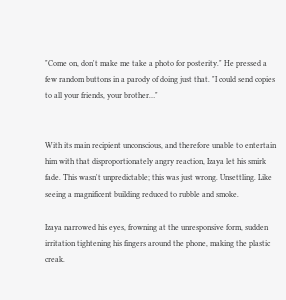"Come on, don't make me take a photo for posterity." He pressed a few random buttons in a parody of doing just that. "I could send copies to all your friends, your brother…"


With its main recipient unconscious, and therefore unable to entertain him with that disproportionately angry reaction, Izaya let his smirk fade. This wasn't unpredictable; this was just wrong. Unsettling. Like seeing a magnificent building reduced to rubble and smoke.

Izaya narrowed his eyes, frowning at the unresponsive form, sudden irritation tightening his fingers around the phone, making the plastic creak.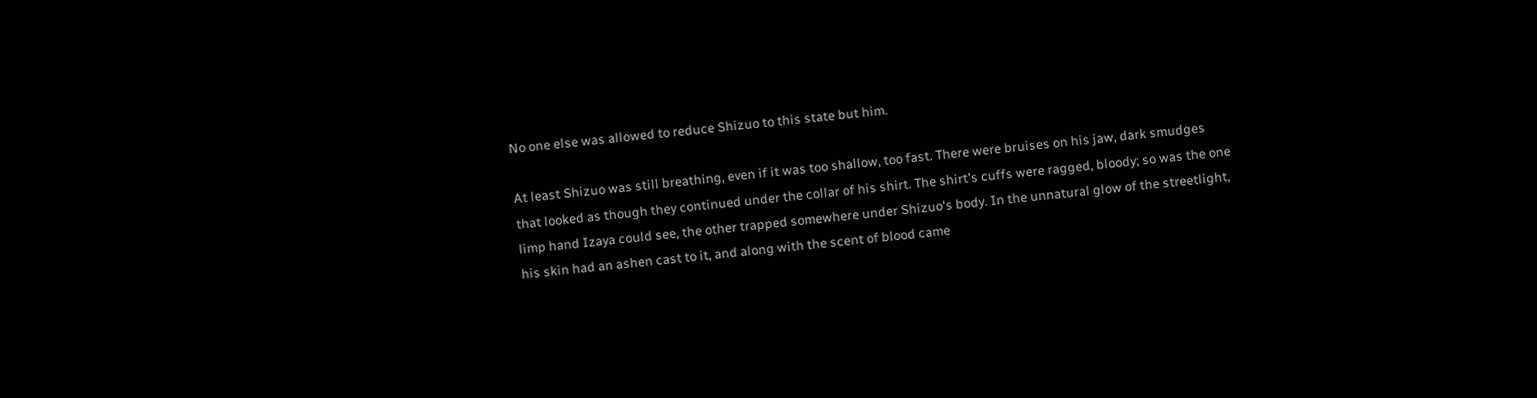No one else was allowed to reduce Shizuo to this state but him.

At least Shizuo was still breathing, even if it was too shallow, too fast. There were bruises on his jaw, dark smudges that looked as though they continued under the collar of his shirt. The shirt's cuffs were ragged, bloody; so was the one limp hand Izaya could see, the other trapped somewhere under Shizuo's body. In the unnatural glow of the streetlight, his skin had an ashen cast to it, and along with the scent of blood came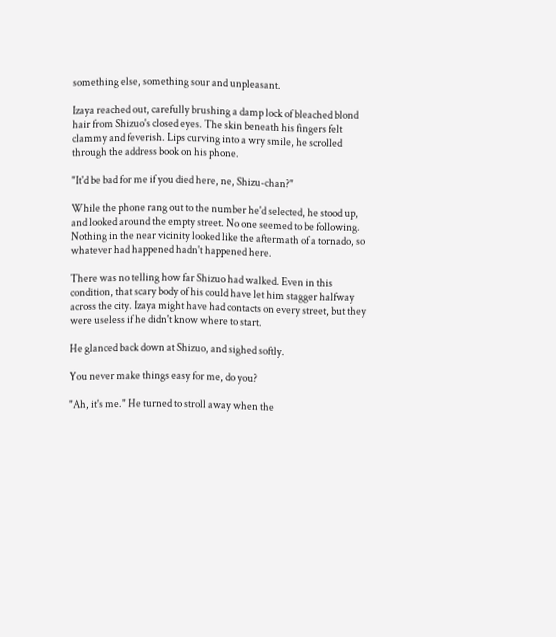something else, something sour and unpleasant.

Izaya reached out, carefully brushing a damp lock of bleached blond hair from Shizuo's closed eyes. The skin beneath his fingers felt clammy and feverish. Lips curving into a wry smile, he scrolled through the address book on his phone.

"It'd be bad for me if you died here, ne, Shizu-chan?"

While the phone rang out to the number he'd selected, he stood up, and looked around the empty street. No one seemed to be following. Nothing in the near vicinity looked like the aftermath of a tornado, so whatever had happened hadn't happened here.

There was no telling how far Shizuo had walked. Even in this condition, that scary body of his could have let him stagger halfway across the city. Izaya might have had contacts on every street, but they were useless if he didn't know where to start.

He glanced back down at Shizuo, and sighed softly.

You never make things easy for me, do you?

"Ah, it's me." He turned to stroll away when the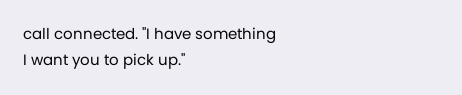call connected. "I have something I want you to pick up."